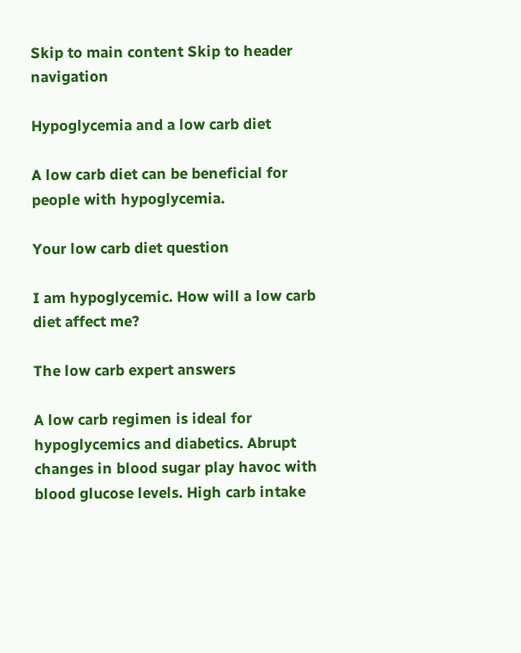Skip to main content Skip to header navigation

Hypoglycemia and a low carb diet

A low carb diet can be beneficial for people with hypoglycemia.

Your low carb diet question

I am hypoglycemic. How will a low carb diet affect me?

The low carb expert answers

A low carb regimen is ideal for hypoglycemics and diabetics. Abrupt changes in blood sugar play havoc with blood glucose levels. High carb intake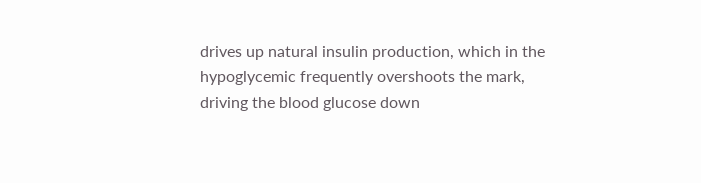drives up natural insulin production, which in the
hypoglycemic frequently overshoots the mark, driving the blood glucose down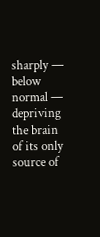sharply — below normal — depriving the brain of its only source of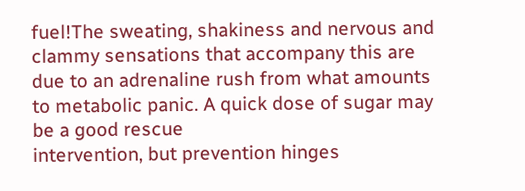fuel!The sweating, shakiness and nervous and clammy sensations that accompany this are due to an adrenaline rush from what amounts to metabolic panic. A quick dose of sugar may be a good rescue
intervention, but prevention hinges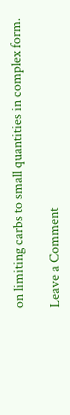on limiting carbs to small quantities in complex form.

Leave a Comment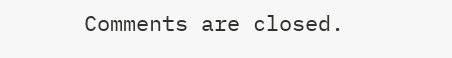Comments are closed.